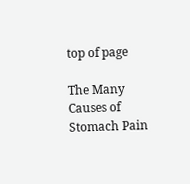top of page

The Many Causes of Stomach Pain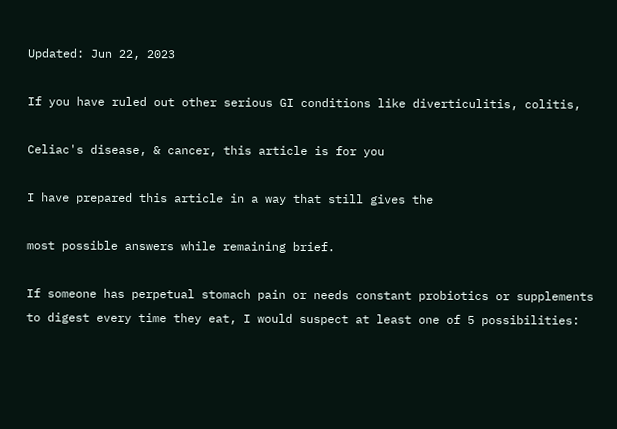Updated: Jun 22, 2023

If you have ruled out other serious GI conditions like diverticulitis, colitis,

Celiac's disease, & cancer, this article is for you

I have prepared this article in a way that still gives the

most possible answers while remaining brief.

If someone has perpetual stomach pain or needs constant probiotics or supplements to digest every time they eat, I would suspect at least one of 5 possibilities: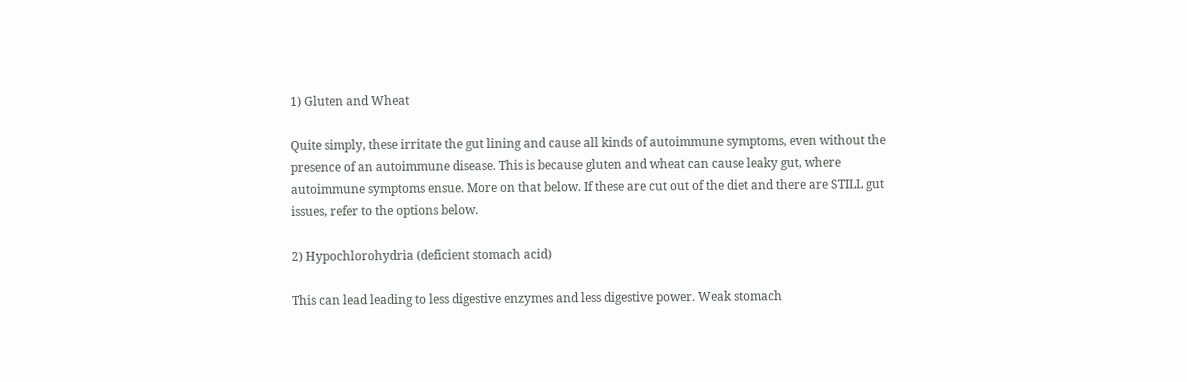1) Gluten and Wheat

Quite simply, these irritate the gut lining and cause all kinds of autoimmune symptoms, even without the presence of an autoimmune disease. This is because gluten and wheat can cause leaky gut, where autoimmune symptoms ensue. More on that below. If these are cut out of the diet and there are STILL gut issues, refer to the options below.

2) Hypochlorohydria (deficient stomach acid)

This can lead leading to less digestive enzymes and less digestive power. Weak stomach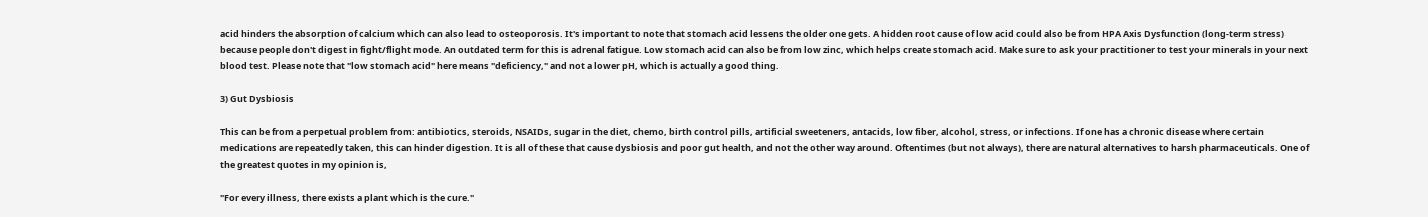acid hinders the absorption of calcium which can also lead to osteoporosis. It's important to note that stomach acid lessens the older one gets. A hidden root cause of low acid could also be from HPA Axis Dysfunction (long-term stress) because people don't digest in fight/flight mode. An outdated term for this is adrenal fatigue. Low stomach acid can also be from low zinc, which helps create stomach acid. Make sure to ask your practitioner to test your minerals in your next blood test. Please note that "low stomach acid" here means "deficiency," and not a lower pH, which is actually a good thing.

3) Gut Dysbiosis

This can be from a perpetual problem from: antibiotics, steroids, NSAIDs, sugar in the diet, chemo, birth control pills, artificial sweeteners, antacids, low fiber, alcohol, stress, or infections. If one has a chronic disease where certain medications are repeatedly taken, this can hinder digestion. It is all of these that cause dysbiosis and poor gut health, and not the other way around. Oftentimes (but not always), there are natural alternatives to harsh pharmaceuticals. One of the greatest quotes in my opinion is,

"For every illness, there exists a plant which is the cure."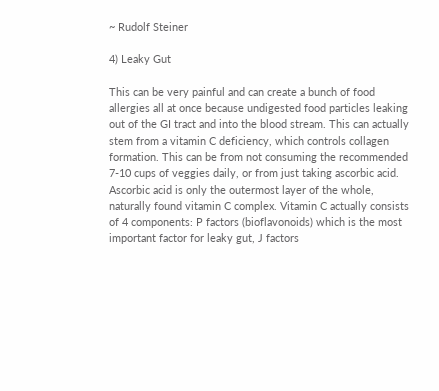~ Rudolf Steiner

4) Leaky Gut

This can be very painful and can create a bunch of food allergies all at once because undigested food particles leaking out of the GI tract and into the blood stream. This can actually stem from a vitamin C deficiency, which controls collagen formation. This can be from not consuming the recommended 7-10 cups of veggies daily, or from just taking ascorbic acid. Ascorbic acid is only the outermost layer of the whole, naturally found vitamin C complex. Vitamin C actually consists of 4 components: P factors (bioflavonoids) which is the most important factor for leaky gut, J factors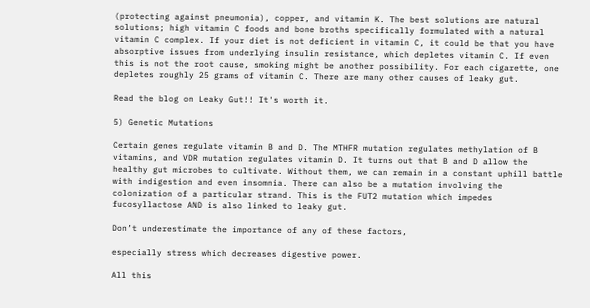(protecting against pneumonia), copper, and vitamin K. The best solutions are natural solutions; high vitamin C foods and bone broths specifically formulated with a natural vitamin C complex. If your diet is not deficient in vitamin C, it could be that you have absorptive issues from underlying insulin resistance, which depletes vitamin C. If even this is not the root cause, smoking might be another possibility. For each cigarette, one depletes roughly 25 grams of vitamin C. There are many other causes of leaky gut.

Read the blog on Leaky Gut!! It's worth it.

5) Genetic Mutations

Certain genes regulate vitamin B and D. The MTHFR mutation regulates methylation of B vitamins, and VDR mutation regulates vitamin D. It turns out that B and D allow the healthy gut microbes to cultivate. Without them, we can remain in a constant uphill battle with indigestion and even insomnia. There can also be a mutation involving the colonization of a particular strand. This is the FUT2 mutation which impedes fucosyllactose AND is also linked to leaky gut.

Don’t underestimate the importance of any of these factors,

especially stress which decreases digestive power.

All this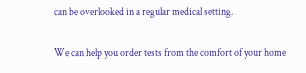can be overlooked in a regular medical setting.

We can help you order tests from the comfort of your home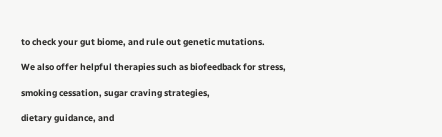to check your gut biome, and rule out genetic mutations.

We also offer helpful therapies such as biofeedback for stress,

smoking cessation, sugar craving strategies,

dietary guidance, and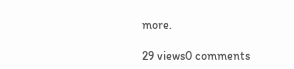more.

29 views0 comments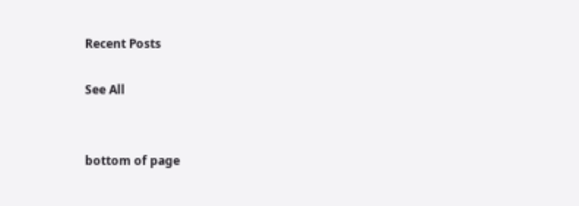Recent Posts

See All


bottom of page